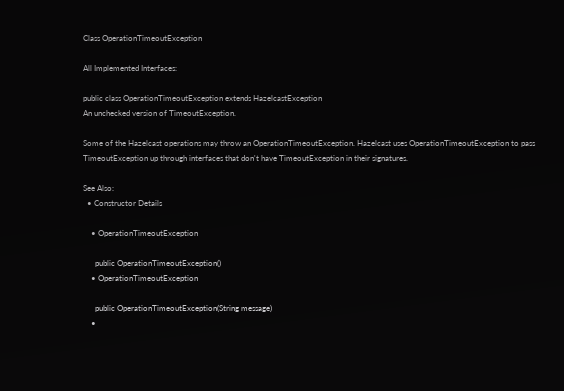Class OperationTimeoutException

All Implemented Interfaces:

public class OperationTimeoutException extends HazelcastException
An unchecked version of TimeoutException.

Some of the Hazelcast operations may throw an OperationTimeoutException. Hazelcast uses OperationTimeoutException to pass TimeoutException up through interfaces that don't have TimeoutException in their signatures.

See Also:
  • Constructor Details

    • OperationTimeoutException

      public OperationTimeoutException()
    • OperationTimeoutException

      public OperationTimeoutException(String message)
    •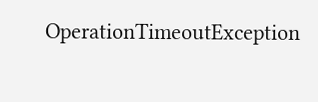OperationTimeoutException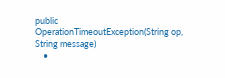public OperationTimeoutException(String op, String message)
    •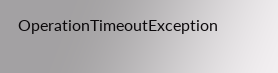OperationTimeoutException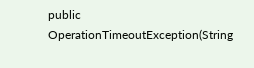public OperationTimeoutException(String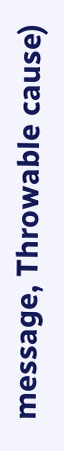message, Throwable cause)